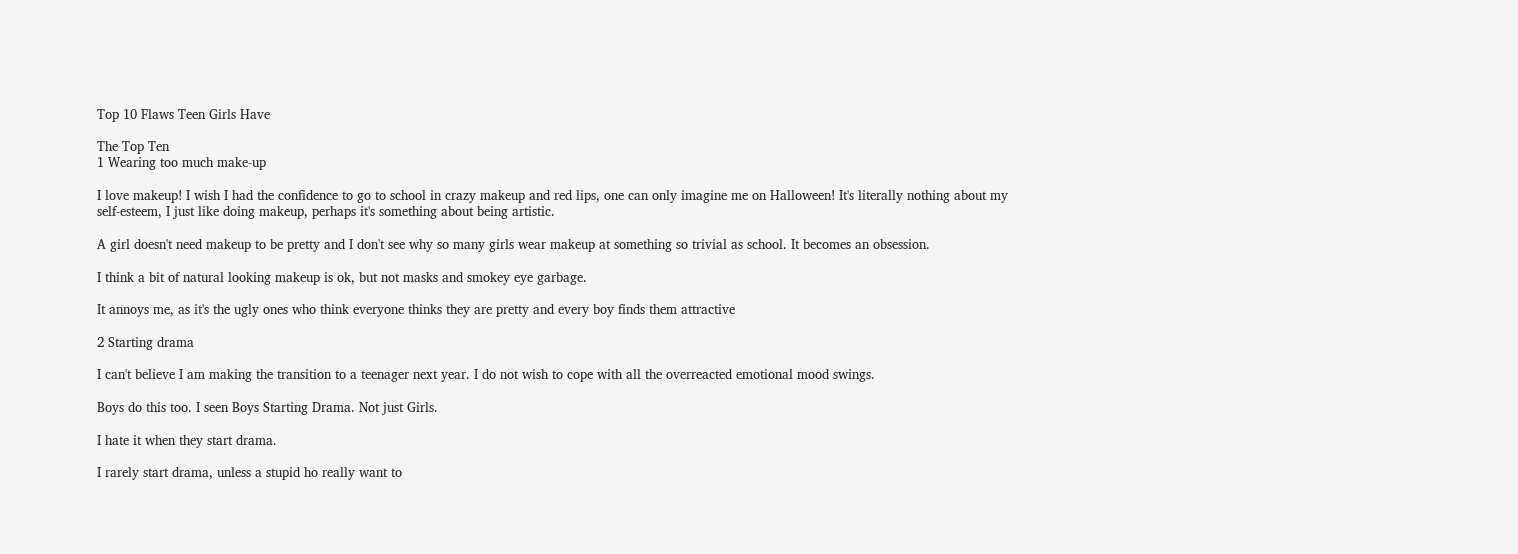Top 10 Flaws Teen Girls Have

The Top Ten
1 Wearing too much make-up

I love makeup! I wish I had the confidence to go to school in crazy makeup and red lips, one can only imagine me on Halloween! It's literally nothing about my self-esteem, I just like doing makeup, perhaps it's something about being artistic.

A girl doesn't need makeup to be pretty and I don't see why so many girls wear makeup at something so trivial as school. It becomes an obsession.

I think a bit of natural looking makeup is ok, but not masks and smokey eye garbage.

It annoys me, as it's the ugly ones who think everyone thinks they are pretty and every boy finds them attractive

2 Starting drama

I can't believe I am making the transition to a teenager next year. I do not wish to cope with all the overreacted emotional mood swings.

Boys do this too. I seen Boys Starting Drama. Not just Girls.

I hate it when they start drama.

I rarely start drama, unless a stupid ho really want to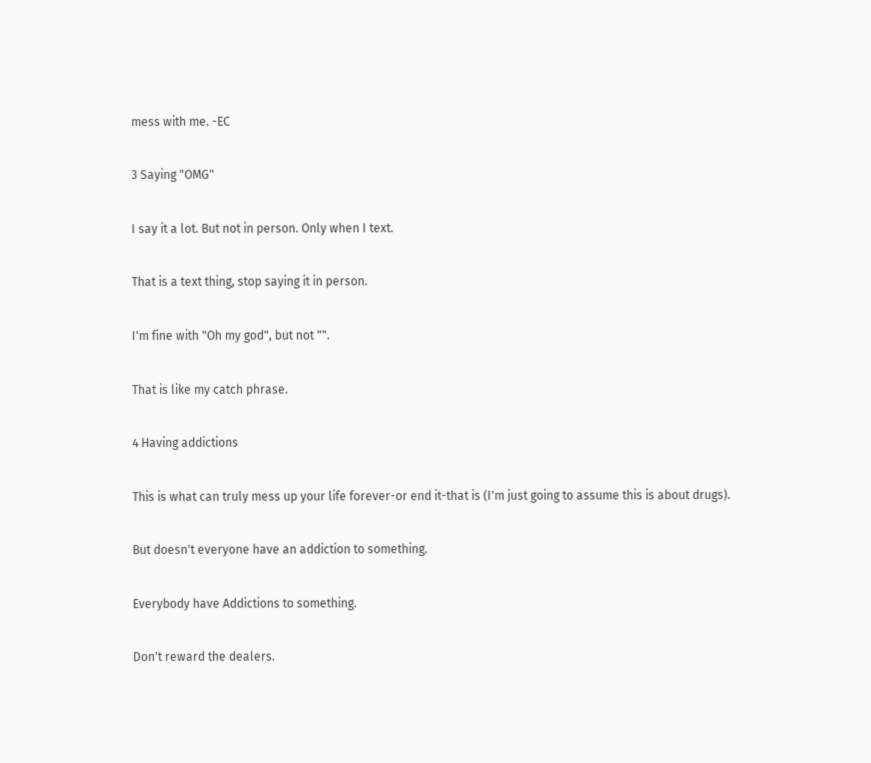mess with me. -EC

3 Saying "OMG"

I say it a lot. But not in person. Only when I text.

That is a text thing, stop saying it in person.

I'm fine with "Oh my god", but not "".

That is like my catch phrase.

4 Having addictions

This is what can truly mess up your life forever-or end it-that is (I'm just going to assume this is about drugs).

But doesn't everyone have an addiction to something.

Everybody have Addictions to something.

Don't reward the dealers.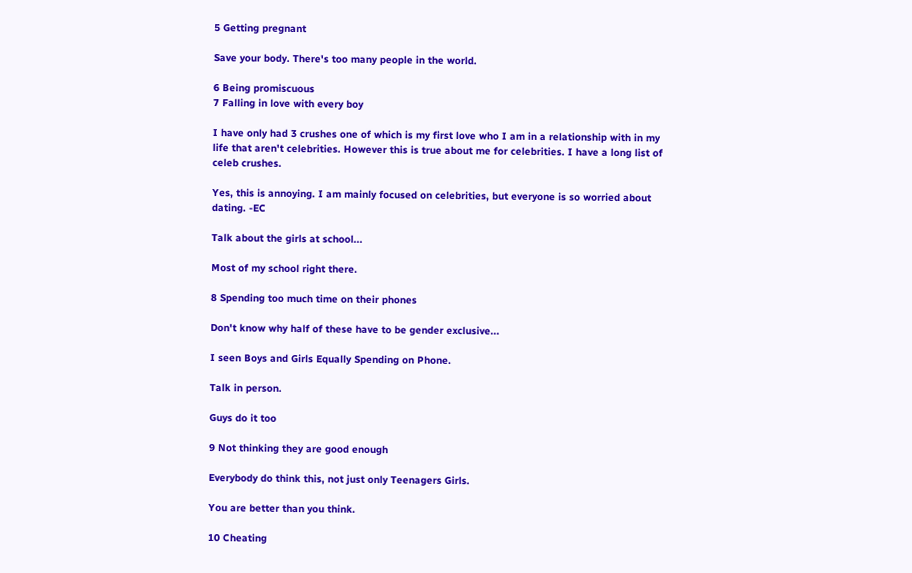5 Getting pregnant

Save your body. There's too many people in the world.

6 Being promiscuous
7 Falling in love with every boy

I have only had 3 crushes one of which is my first love who I am in a relationship with in my life that aren't celebrities. However this is true about me for celebrities. I have a long list of celeb crushes.

Yes, this is annoying. I am mainly focused on celebrities, but everyone is so worried about dating. -EC

Talk about the girls at school...

Most of my school right there.

8 Spending too much time on their phones

Don't know why half of these have to be gender exclusive...

I seen Boys and Girls Equally Spending on Phone.

Talk in person.

Guys do it too

9 Not thinking they are good enough

Everybody do think this, not just only Teenagers Girls.

You are better than you think.

10 Cheating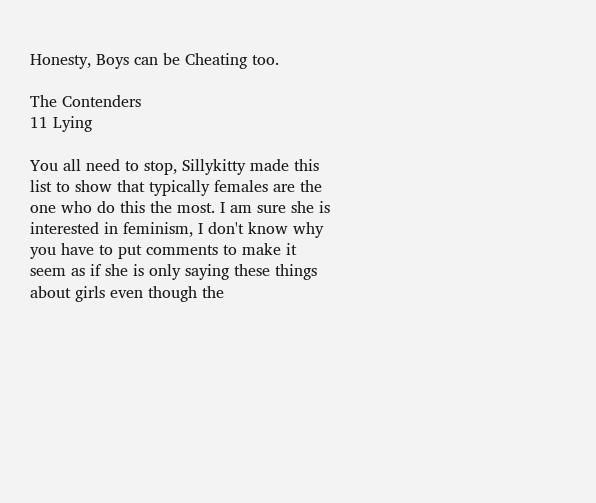Honesty, Boys can be Cheating too.

The Contenders
11 Lying

You all need to stop, Sillykitty made this list to show that typically females are the one who do this the most. I am sure she is interested in feminism, I don't know why you have to put comments to make it seem as if she is only saying these things about girls even though the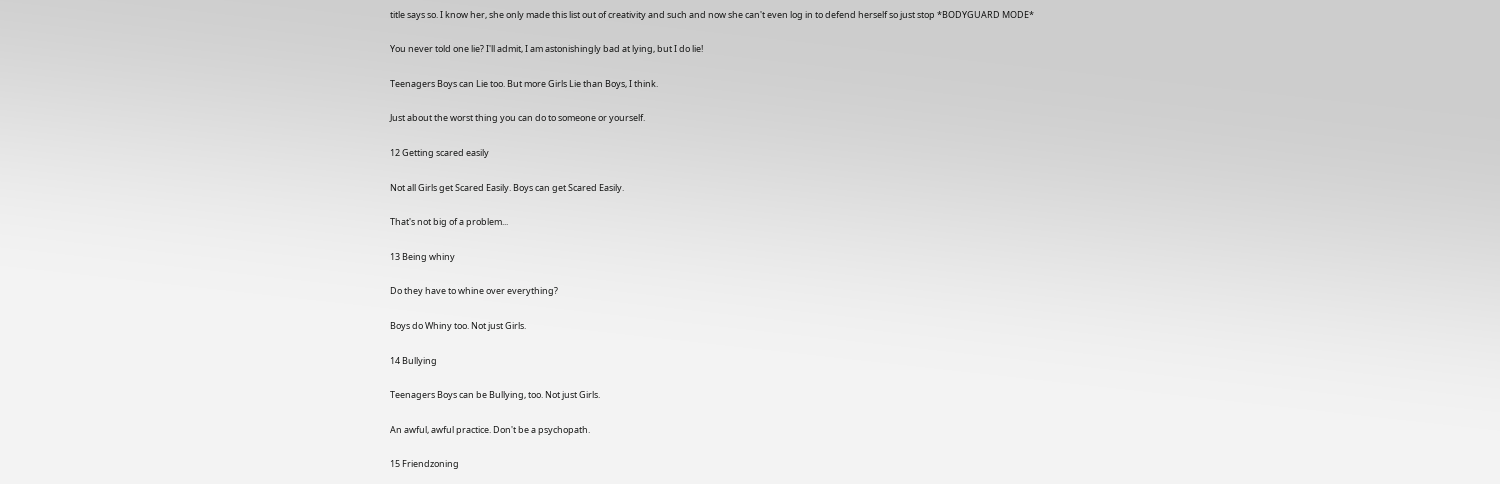title says so. I know her, she only made this list out of creativity and such and now she can't even log in to defend herself so just stop *BODYGUARD MODE*

You never told one lie? I'll admit, I am astonishingly bad at lying, but I do lie!

Teenagers Boys can Lie too. But more Girls Lie than Boys, I think.

Just about the worst thing you can do to someone or yourself.

12 Getting scared easily

Not all Girls get Scared Easily. Boys can get Scared Easily.

That's not big of a problem...

13 Being whiny

Do they have to whine over everything?

Boys do Whiny too. Not just Girls.

14 Bullying

Teenagers Boys can be Bullying, too. Not just Girls.

An awful, awful practice. Don't be a psychopath.

15 Friendzoning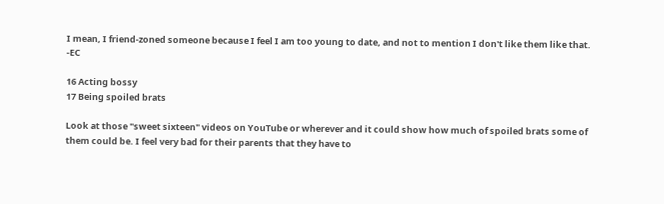I mean, I friend-zoned someone because I feel I am too young to date, and not to mention I don't like them like that. -EC

16 Acting bossy
17 Being spoiled brats

Look at those "sweet sixteen" videos on YouTube or wherever and it could show how much of spoiled brats some of them could be. I feel very bad for their parents that they have to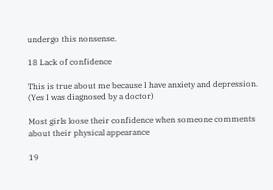undergo this nonsense.

18 Lack of confidence

This is true about me because I have anxiety and depression. (Yes I was diagnosed by a doctor)

Most girls loose their confidence when someone comments about their physical appearance

19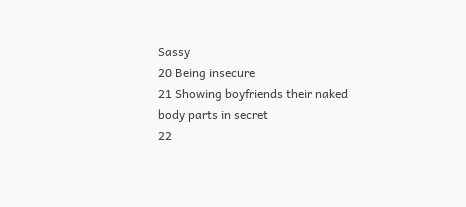Sassy
20 Being insecure
21 Showing boyfriends their naked body parts in secret
22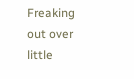Freaking out over little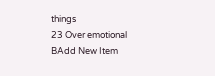things
23 Over emotional
BAdd New Item